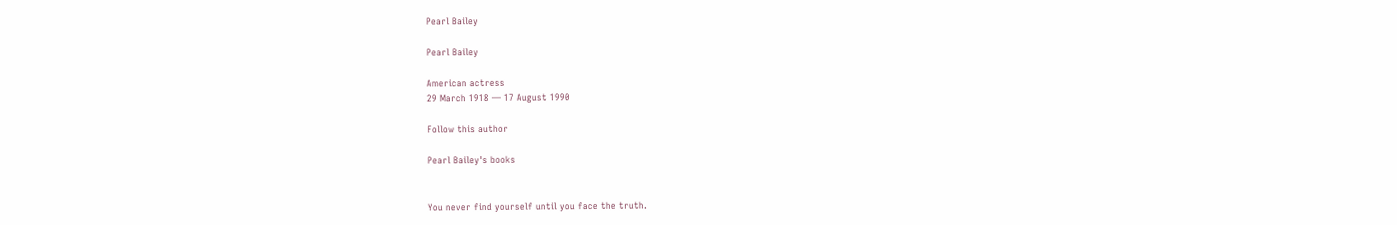Pearl Bailey

Pearl Bailey

American actress
29 March 1918 — 17 August 1990

Follow this author

Pearl Bailey's books


You never find yourself until you face the truth.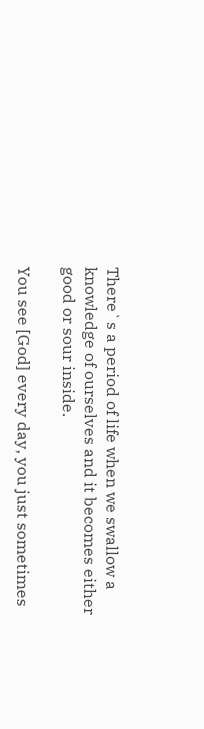There`s a period of life when we swallow a knowledge of ourselves and it becomes either good or sour inside.

You see [God] every day, you just sometimes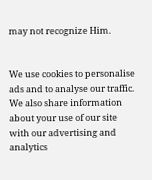may not recognize Him.


We use cookies to personalise ads and to analyse our traffic. We also share information about your use of our site with our advertising and analytics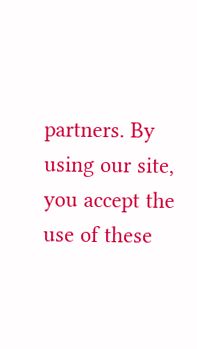partners. By using our site, you accept the use of these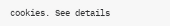cookies. See details